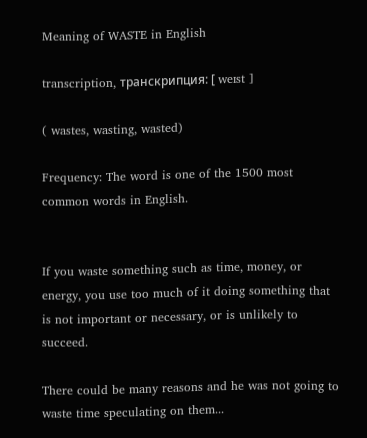Meaning of WASTE in English

transcription, транскрипция: [ weɪst ]

( wastes, wasting, wasted)

Frequency: The word is one of the 1500 most common words in English.


If you waste something such as time, money, or energy, you use too much of it doing something that is not important or necessary, or is unlikely to succeed.

There could be many reasons and he was not going to waste time speculating on them...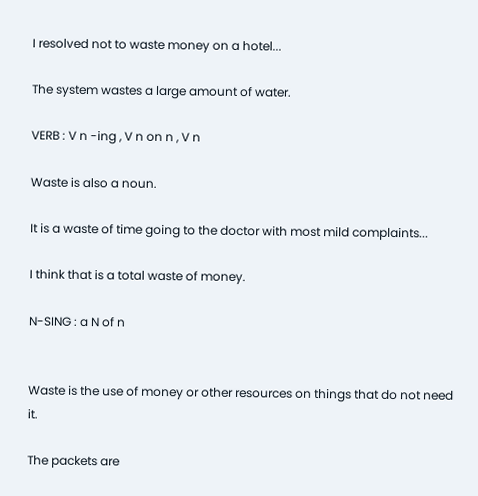I resolved not to waste money on a hotel...

The system wastes a large amount of water.

VERB : V n -ing , V n on n , V n

Waste is also a noun.

It is a waste of time going to the doctor with most mild complaints...

I think that is a total waste of money.

N-SING : a N of n


Waste is the use of money or other resources on things that do not need it.

The packets are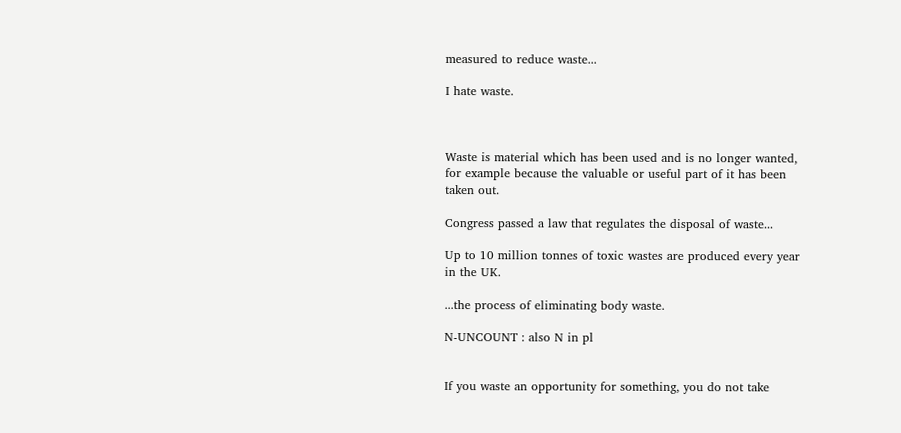measured to reduce waste...

I hate waste.



Waste is material which has been used and is no longer wanted, for example because the valuable or useful part of it has been taken out.

Congress passed a law that regulates the disposal of waste...

Up to 10 million tonnes of toxic wastes are produced every year in the UK.

...the process of eliminating body waste.

N-UNCOUNT : also N in pl


If you waste an opportunity for something, you do not take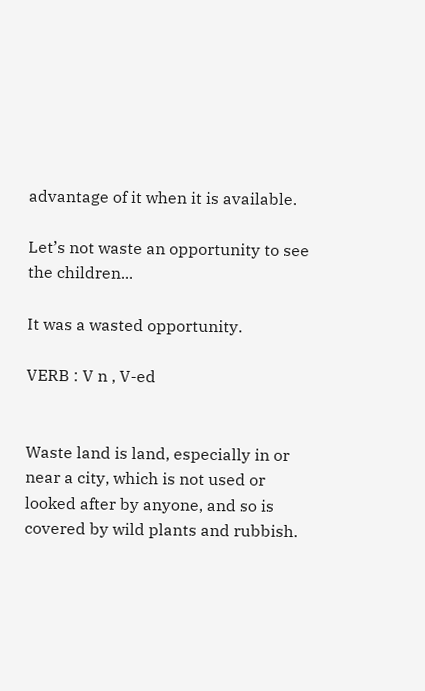advantage of it when it is available.

Let’s not waste an opportunity to see the children...

It was a wasted opportunity.

VERB : V n , V-ed


Waste land is land, especially in or near a city, which is not used or looked after by anyone, and so is covered by wild plants and rubbish.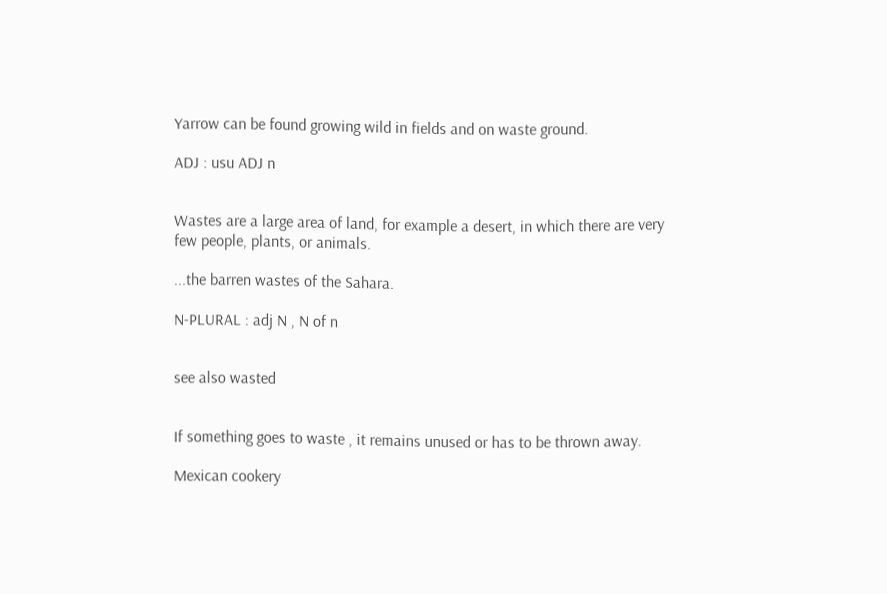Yarrow can be found growing wild in fields and on waste ground.

ADJ : usu ADJ n


Wastes are a large area of land, for example a desert, in which there are very few people, plants, or animals.

...the barren wastes of the Sahara.

N-PLURAL : adj N , N of n


see also wasted


If something goes to waste , it remains unused or has to be thrown away.

Mexican cookery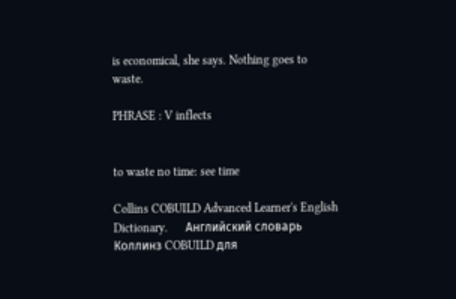is economical, she says. Nothing goes to waste.

PHRASE : V inflects


to waste no time: see time

Collins COBUILD Advanced Learner's English Dictionary.      Английский словарь Коллинз COBUILD для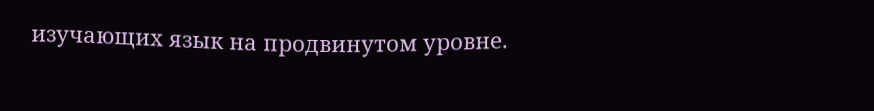изучающих язык на продвинутом уровне.